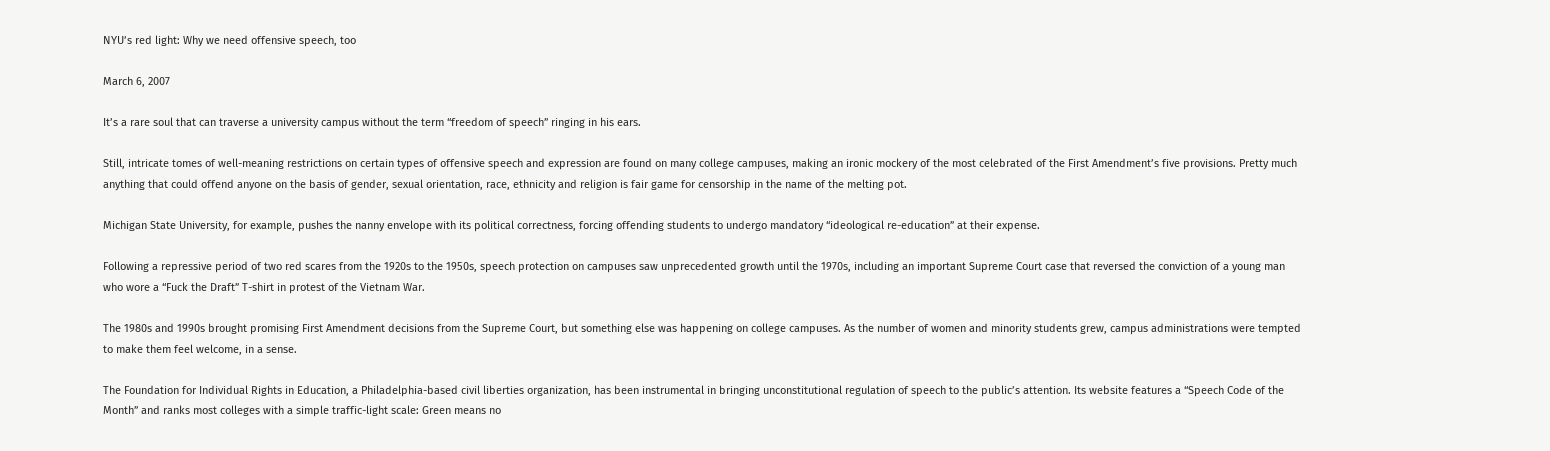NYU’s red light: Why we need offensive speech, too

March 6, 2007

It’s a rare soul that can traverse a university campus without the term “freedom of speech” ringing in his ears.

Still, intricate tomes of well-meaning restrictions on certain types of offensive speech and expression are found on many college campuses, making an ironic mockery of the most celebrated of the First Amendment’s five provisions. Pretty much anything that could offend anyone on the basis of gender, sexual orientation, race, ethnicity and religion is fair game for censorship in the name of the melting pot.

Michigan State University, for example, pushes the nanny envelope with its political correctness, forcing offending students to undergo mandatory “ideological re-education” at their expense.

Following a repressive period of two red scares from the 1920s to the 1950s, speech protection on campuses saw unprecedented growth until the 1970s, including an important Supreme Court case that reversed the conviction of a young man who wore a “Fuck the Draft” T-shirt in protest of the Vietnam War.

The 1980s and 1990s brought promising First Amendment decisions from the Supreme Court, but something else was happening on college campuses. As the number of women and minority students grew, campus administrations were tempted to make them feel welcome, in a sense.

The Foundation for Individual Rights in Education, a Philadelphia-based civil liberties organization, has been instrumental in bringing unconstitutional regulation of speech to the public’s attention. Its website features a “Speech Code of the Month” and ranks most colleges with a simple traffic-light scale: Green means no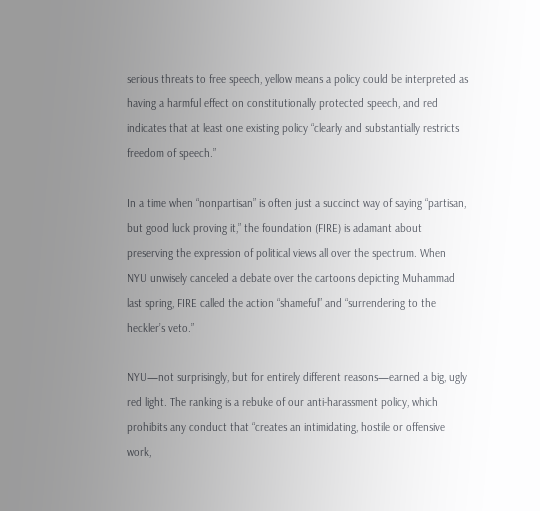serious threats to free speech, yellow means a policy could be interpreted as having a harmful effect on constitutionally protected speech, and red indicates that at least one existing policy “clearly and substantially restricts freedom of speech.”

In a time when “nonpartisan” is often just a succinct way of saying “partisan, but good luck proving it,” the foundation (FIRE) is adamant about preserving the expression of political views all over the spectrum. When NYU unwisely canceled a debate over the cartoons depicting Muhammad last spring, FIRE called the action “shameful” and “surrendering to the heckler’s veto.”

NYU—not surprisingly, but for entirely different reasons—earned a big, ugly red light. The ranking is a rebuke of our anti-harassment policy, which prohibits any conduct that “creates an intimidating, hostile or offensive work,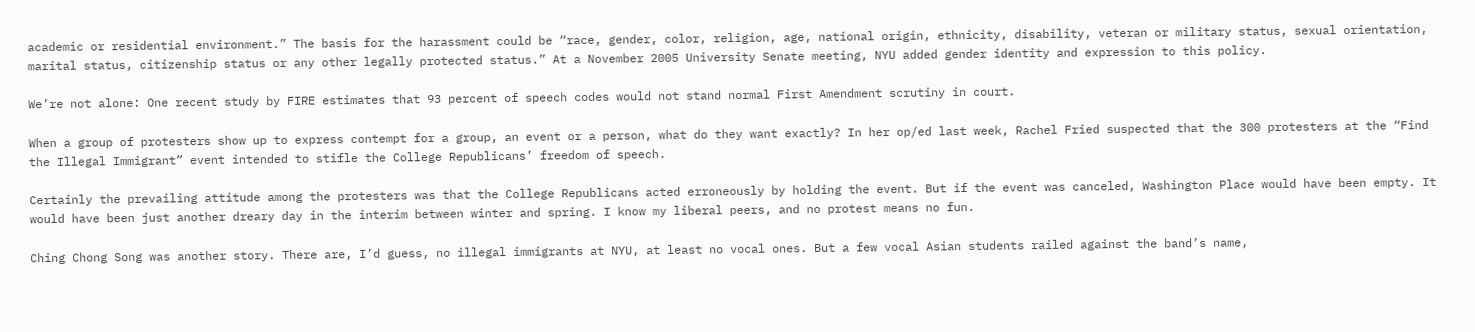academic or residential environment.” The basis for the harassment could be “race, gender, color, religion, age, national origin, ethnicity, disability, veteran or military status, sexual orientation, marital status, citizenship status or any other legally protected status.” At a November 2005 University Senate meeting, NYU added gender identity and expression to this policy.

We’re not alone: One recent study by FIRE estimates that 93 percent of speech codes would not stand normal First Amendment scrutiny in court.

When a group of protesters show up to express contempt for a group, an event or a person, what do they want exactly? In her op/ed last week, Rachel Fried suspected that the 300 protesters at the “Find the Illegal Immigrant” event intended to stifle the College Republicans’ freedom of speech.

Certainly the prevailing attitude among the protesters was that the College Republicans acted erroneously by holding the event. But if the event was canceled, Washington Place would have been empty. It would have been just another dreary day in the interim between winter and spring. I know my liberal peers, and no protest means no fun.

Ching Chong Song was another story. There are, I’d guess, no illegal immigrants at NYU, at least no vocal ones. But a few vocal Asian students railed against the band’s name,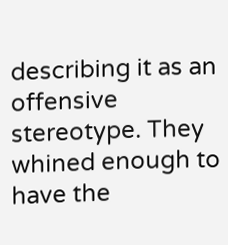describing it as an offensive stereotype. They whined enough to have the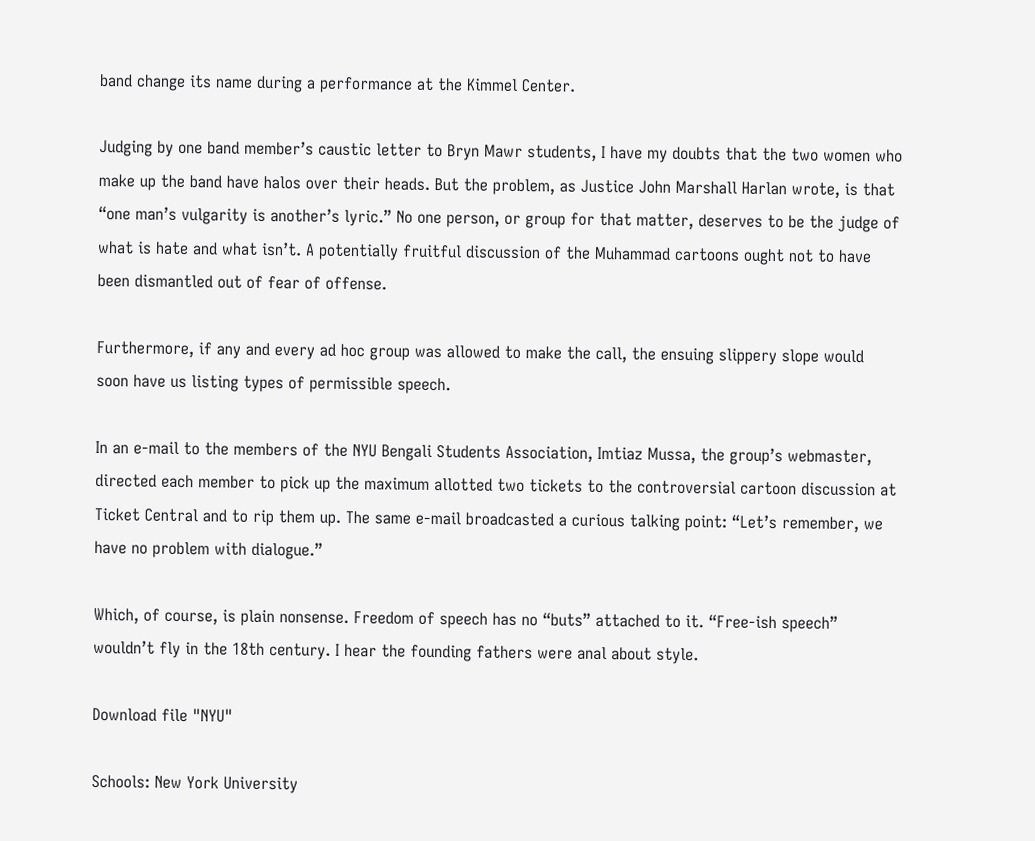band change its name during a performance at the Kimmel Center.

Judging by one band member’s caustic letter to Bryn Mawr students, I have my doubts that the two women who make up the band have halos over their heads. But the problem, as Justice John Marshall Harlan wrote, is that “one man’s vulgarity is another’s lyric.” No one person, or group for that matter, deserves to be the judge of what is hate and what isn’t. A potentially fruitful discussion of the Muhammad cartoons ought not to have been dismantled out of fear of offense.

Furthermore, if any and every ad hoc group was allowed to make the call, the ensuing slippery slope would soon have us listing types of permissible speech.

In an e-mail to the members of the NYU Bengali Students Association, Imtiaz Mussa, the group’s webmaster, directed each member to pick up the maximum allotted two tickets to the controversial cartoon discussion at Ticket Central and to rip them up. The same e-mail broadcasted a curious talking point: “Let’s remember, we have no problem with dialogue.”

Which, of course, is plain nonsense. Freedom of speech has no “buts” attached to it. “Free-ish speech” wouldn’t fly in the 18th century. I hear the founding fathers were anal about style.

Download file "NYU"

Schools: New York University